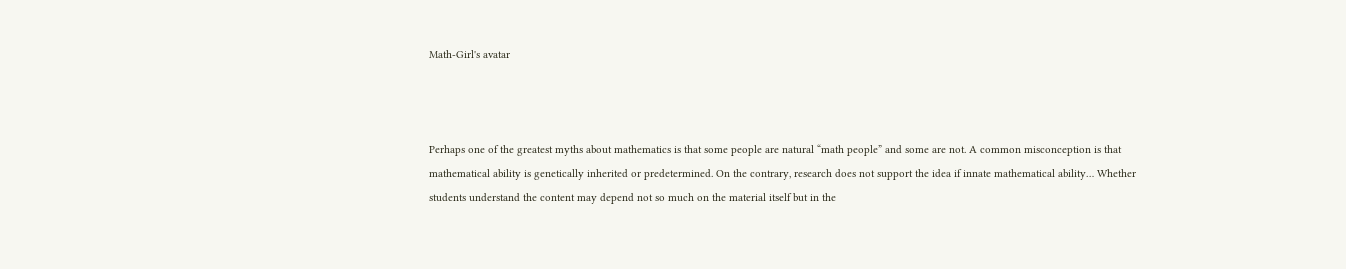Math-Girl's avatar



Perhaps one of the greatest myths about mathematics is that some people are natural “math people” and some are not. A common misconception is that mathematical ability is genetically inherited or predetermined. On the contrary, research does not support the idea if innate mathematical ability… Whether students understand the content may depend not so much on the material itself but in the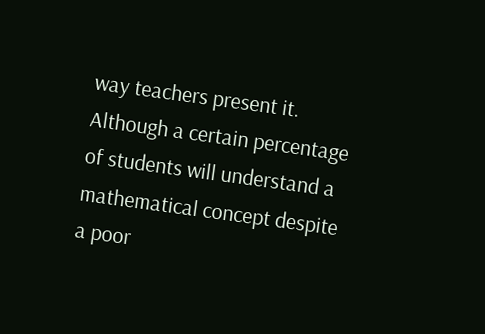way teachers present it. Although a certain percentage of students will understand a mathematical concept despite a poor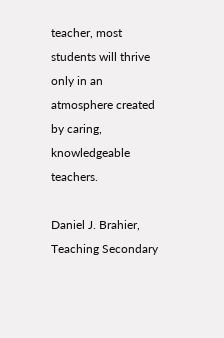teacher, most students will thrive only in an atmosphere created by caring, knowledgeable teachers.

Daniel J. Brahier, Teaching Secondary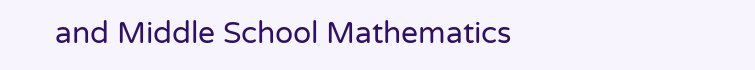and Middle School Mathematics